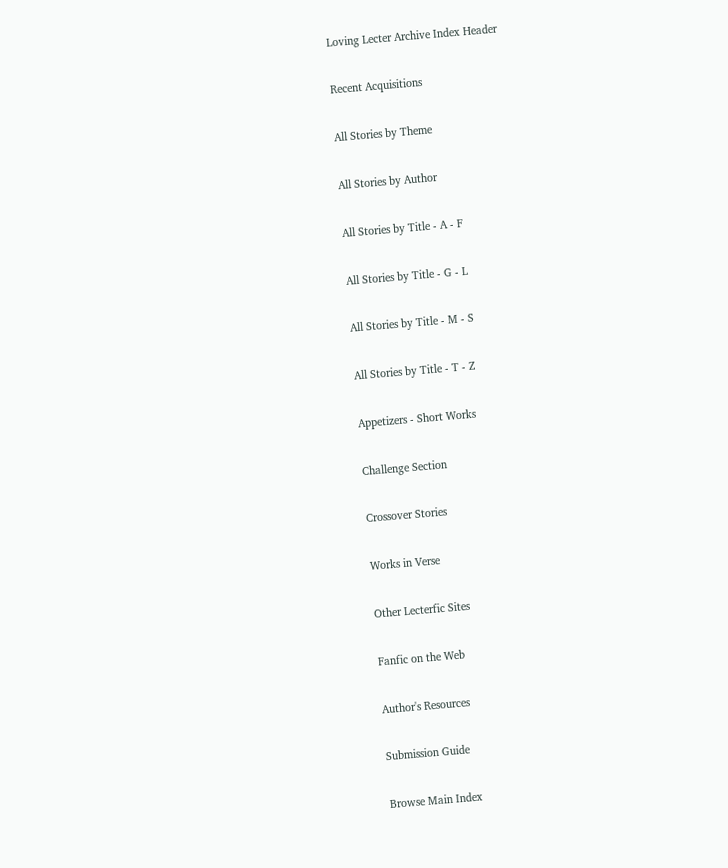Loving Lecter Archive Index Header

Recent Acquisitions

All Stories by Theme

All Stories by Author

All Stories by Title - A - F

All Stories by Title - G - L

All Stories by Title - M - S

All Stories by Title - T - Z

Appetizers - Short Works

Challenge Section

Crossover Stories

Works in Verse

Other Lecterfic Sites

Fanfic on the Web

Author's Resources

Submission Guide

Browse Main Index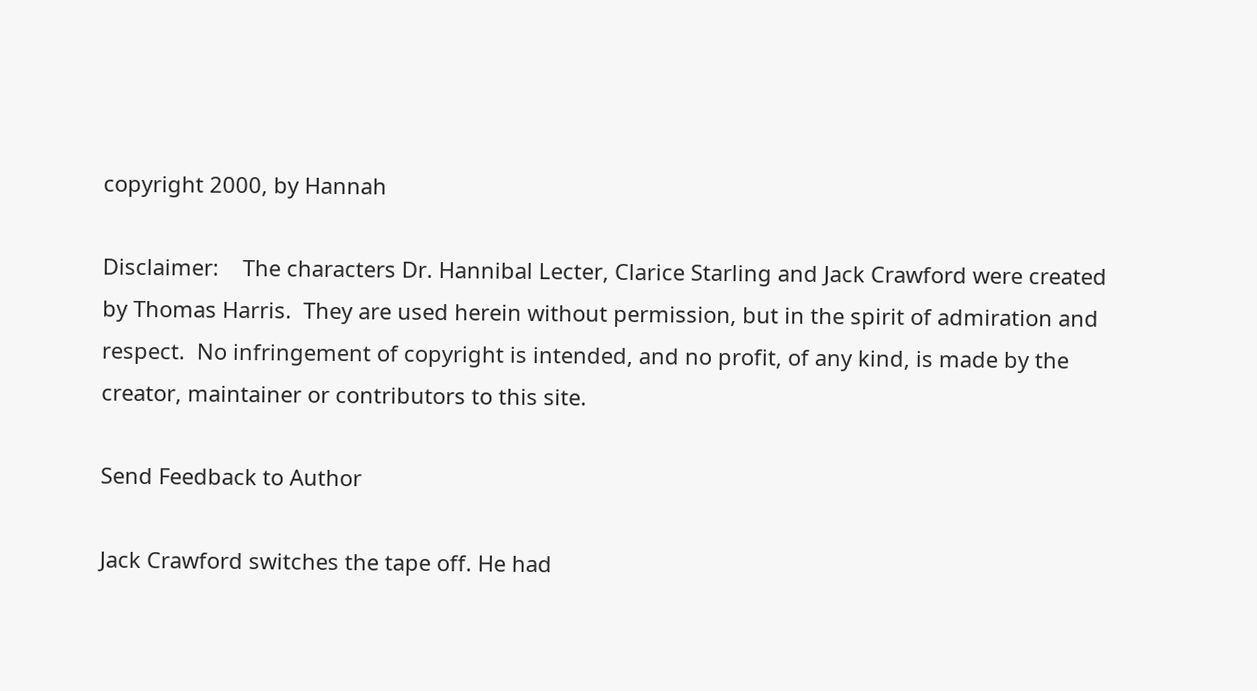copyright 2000, by Hannah

Disclaimer:    The characters Dr. Hannibal Lecter, Clarice Starling and Jack Crawford were created by Thomas Harris.  They are used herein without permission, but in the spirit of admiration and respect.  No infringement of copyright is intended, and no profit, of any kind, is made by the creator, maintainer or contributors to this site.

Send Feedback to Author

Jack Crawford switches the tape off. He had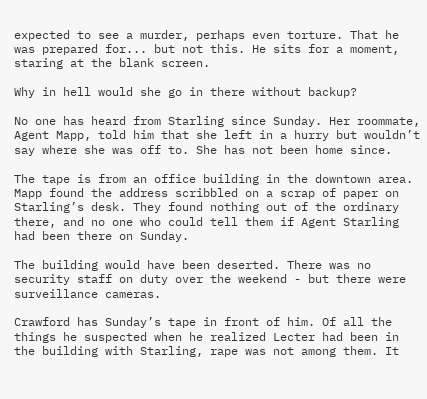expected to see a murder, perhaps even torture. That he was prepared for... but not this. He sits for a moment, staring at the blank screen.

Why in hell would she go in there without backup?

No one has heard from Starling since Sunday. Her roommate, Agent Mapp, told him that she left in a hurry but wouldn’t say where she was off to. She has not been home since.

The tape is from an office building in the downtown area. Mapp found the address scribbled on a scrap of paper on Starling’s desk. They found nothing out of the ordinary there, and no one who could tell them if Agent Starling had been there on Sunday.

The building would have been deserted. There was no security staff on duty over the weekend - but there were surveillance cameras.

Crawford has Sunday’s tape in front of him. Of all the things he suspected when he realized Lecter had been in the building with Starling, rape was not among them. It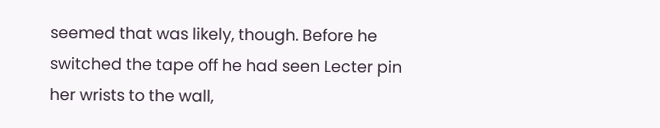seemed that was likely, though. Before he switched the tape off he had seen Lecter pin her wrists to the wall,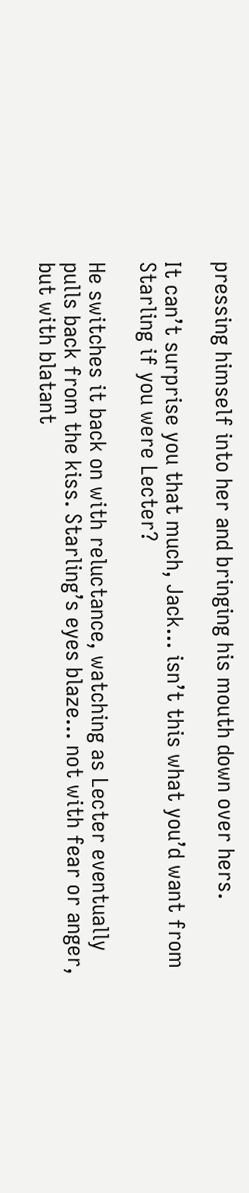pressing himself into her and bringing his mouth down over hers.

It can’t surprise you that much, Jack... isn’t this what you’d want from Starling if you were Lecter?

He switches it back on with reluctance, watching as Lecter eventually pulls back from the kiss. Starling’s eyes blaze... not with fear or anger, but with blatant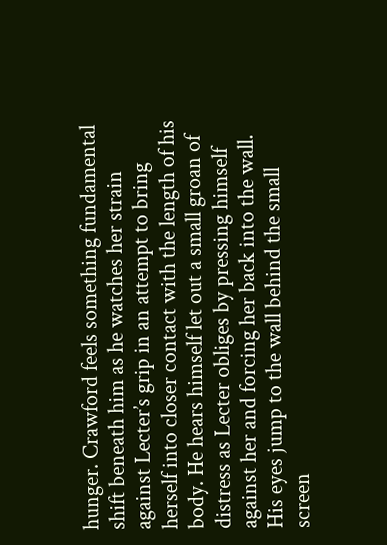hunger. Crawford feels something fundamental shift beneath him as he watches her strain against Lecter’s grip in an attempt to bring herself into closer contact with the length of his body. He hears himself let out a small groan of distress as Lecter obliges by pressing himself against her and forcing her back into the wall. His eyes jump to the wall behind the small screen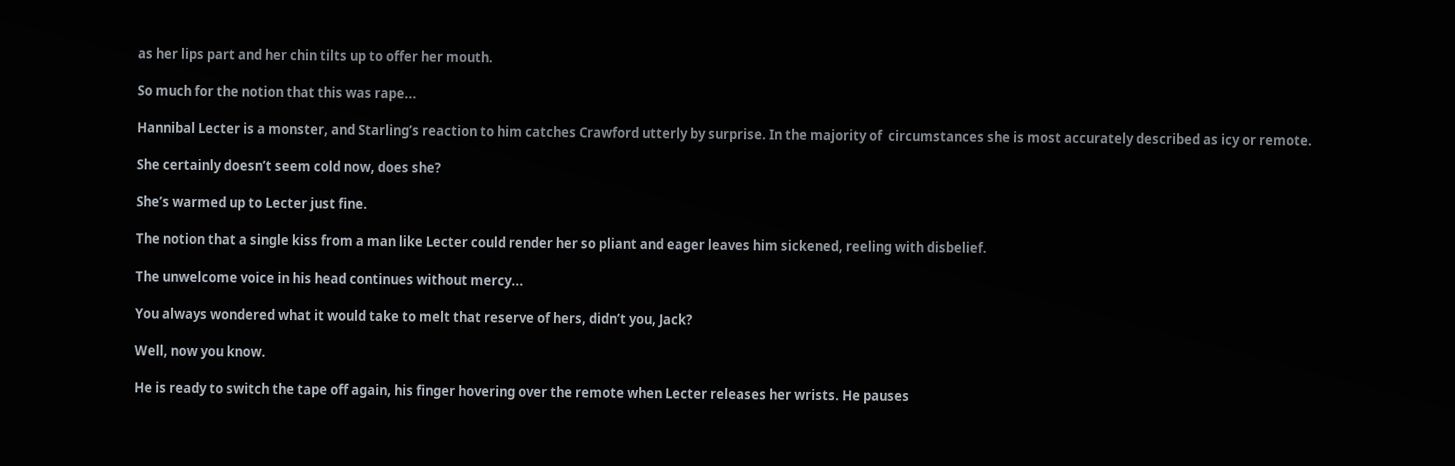as her lips part and her chin tilts up to offer her mouth.

So much for the notion that this was rape...

Hannibal Lecter is a monster, and Starling’s reaction to him catches Crawford utterly by surprise. In the majority of  circumstances she is most accurately described as icy or remote.

She certainly doesn’t seem cold now, does she?

She’s warmed up to Lecter just fine.

The notion that a single kiss from a man like Lecter could render her so pliant and eager leaves him sickened, reeling with disbelief.

The unwelcome voice in his head continues without mercy...

You always wondered what it would take to melt that reserve of hers, didn’t you, Jack?

Well, now you know.

He is ready to switch the tape off again, his finger hovering over the remote when Lecter releases her wrists. He pauses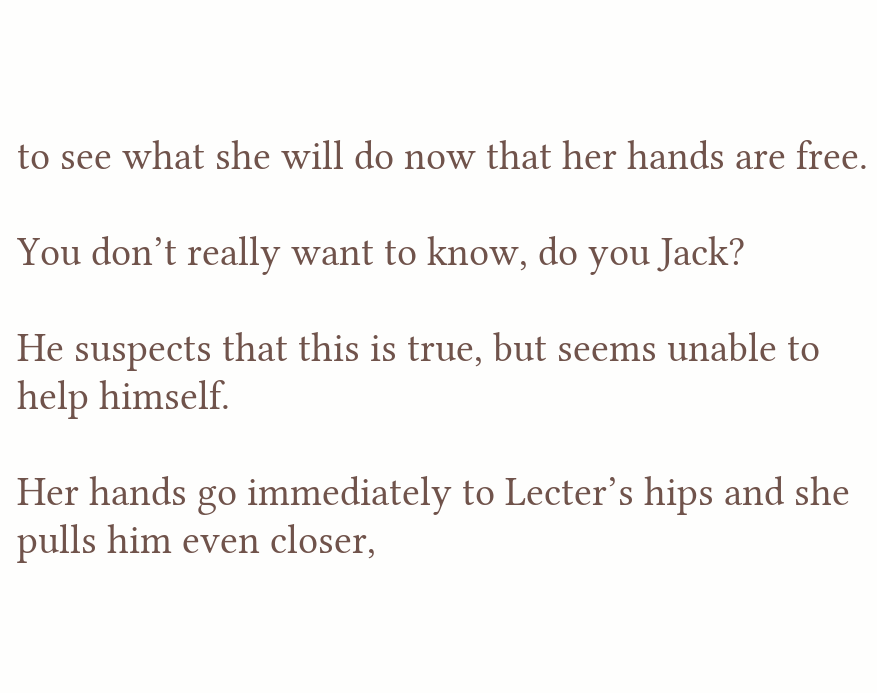to see what she will do now that her hands are free.

You don’t really want to know, do you Jack?

He suspects that this is true, but seems unable to help himself.

Her hands go immediately to Lecter’s hips and she pulls him even closer,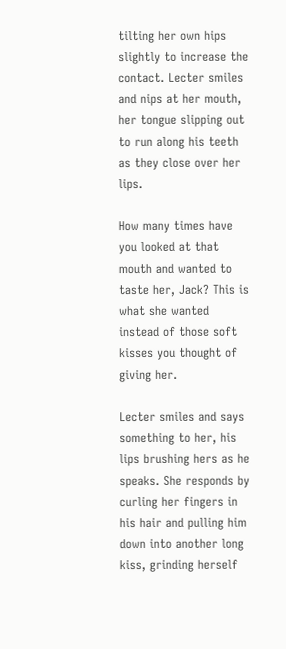tilting her own hips slightly to increase the contact. Lecter smiles and nips at her mouth, her tongue slipping out to run along his teeth as they close over her lips.

How many times have you looked at that mouth and wanted to taste her, Jack? This is what she wanted instead of those soft kisses you thought of giving her.

Lecter smiles and says something to her, his lips brushing hers as he speaks. She responds by curling her fingers in his hair and pulling him down into another long kiss, grinding herself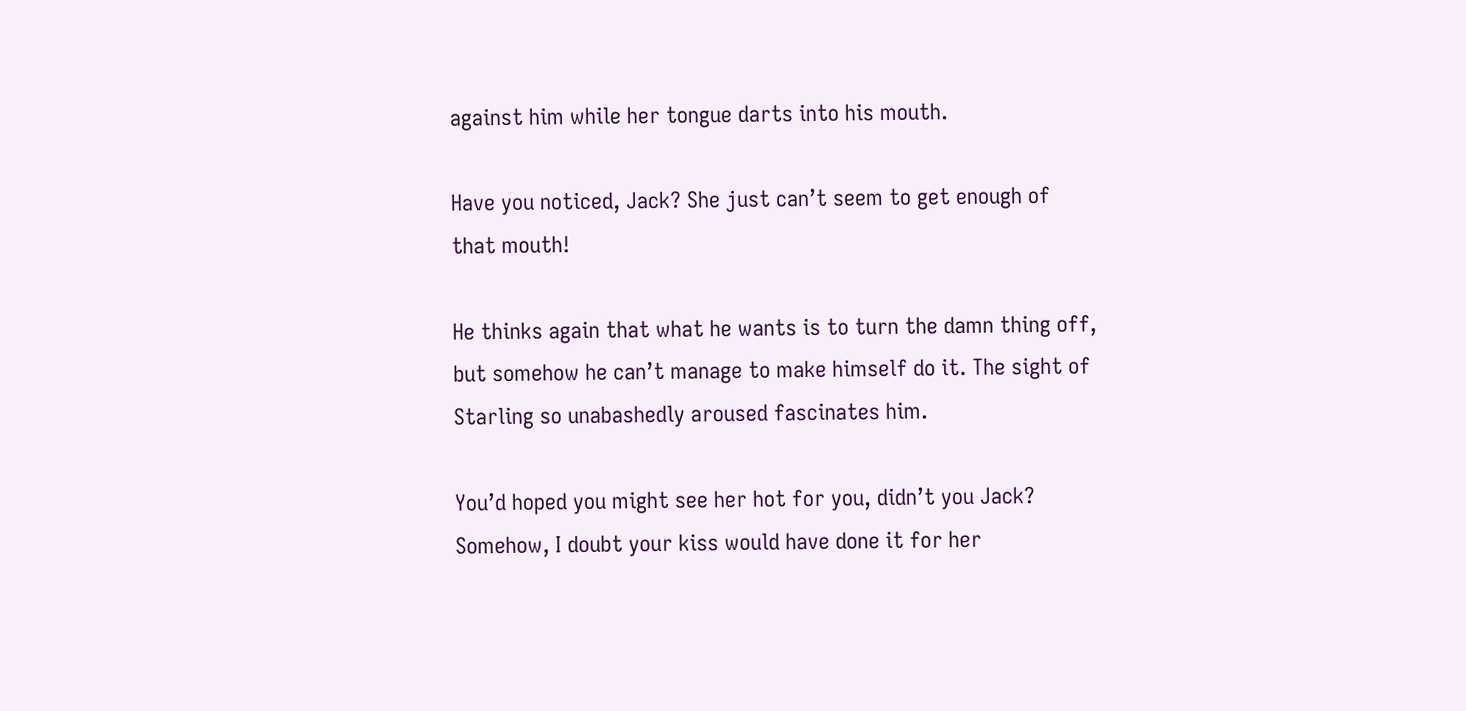against him while her tongue darts into his mouth.

Have you noticed, Jack? She just can’t seem to get enough of that mouth!

He thinks again that what he wants is to turn the damn thing off, but somehow he can’t manage to make himself do it. The sight of Starling so unabashedly aroused fascinates him.

You’d hoped you might see her hot for you, didn’t you Jack? Somehow, I doubt your kiss would have done it for her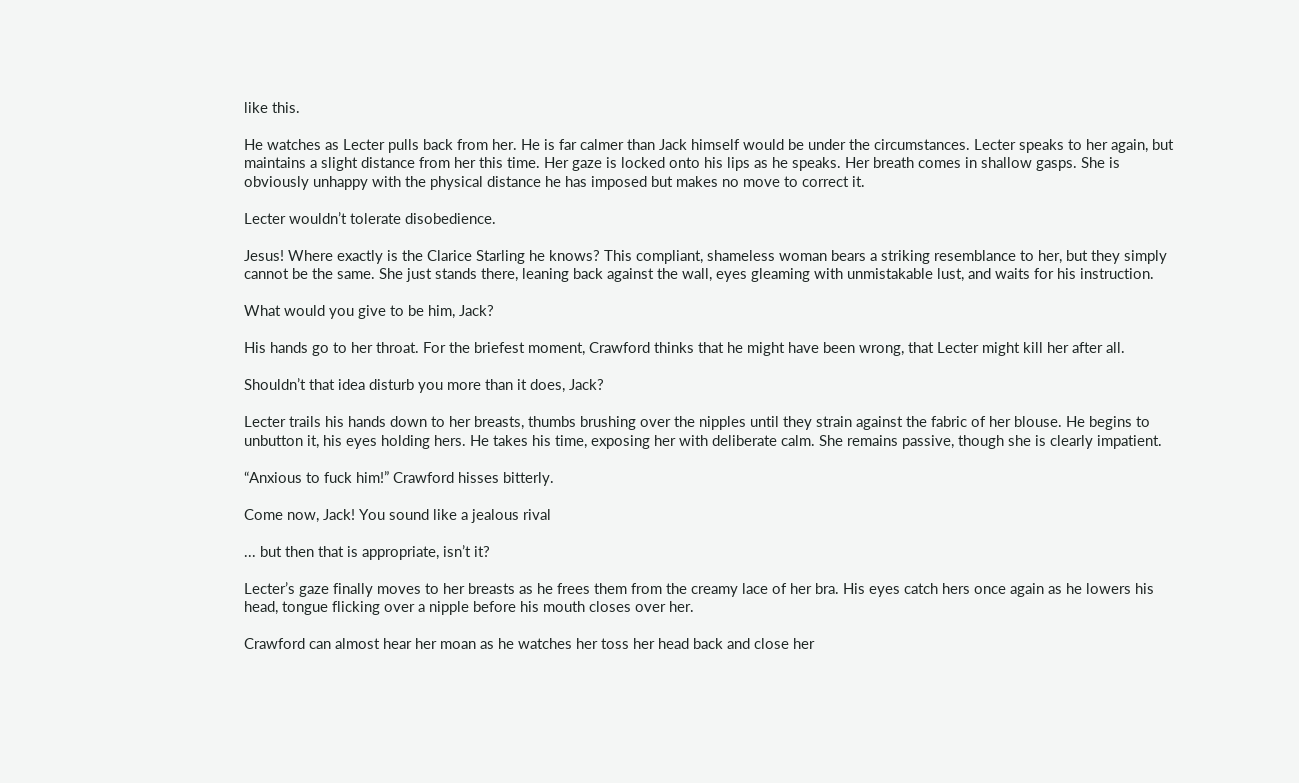like this.

He watches as Lecter pulls back from her. He is far calmer than Jack himself would be under the circumstances. Lecter speaks to her again, but maintains a slight distance from her this time. Her gaze is locked onto his lips as he speaks. Her breath comes in shallow gasps. She is obviously unhappy with the physical distance he has imposed but makes no move to correct it.

Lecter wouldn’t tolerate disobedience.

Jesus! Where exactly is the Clarice Starling he knows? This compliant, shameless woman bears a striking resemblance to her, but they simply cannot be the same. She just stands there, leaning back against the wall, eyes gleaming with unmistakable lust, and waits for his instruction.

What would you give to be him, Jack?

His hands go to her throat. For the briefest moment, Crawford thinks that he might have been wrong, that Lecter might kill her after all.

Shouldn’t that idea disturb you more than it does, Jack?

Lecter trails his hands down to her breasts, thumbs brushing over the nipples until they strain against the fabric of her blouse. He begins to unbutton it, his eyes holding hers. He takes his time, exposing her with deliberate calm. She remains passive, though she is clearly impatient.

“Anxious to fuck him!” Crawford hisses bitterly.

Come now, Jack! You sound like a jealous rival

... but then that is appropriate, isn’t it?

Lecter’s gaze finally moves to her breasts as he frees them from the creamy lace of her bra. His eyes catch hers once again as he lowers his head, tongue flicking over a nipple before his mouth closes over her.

Crawford can almost hear her moan as he watches her toss her head back and close her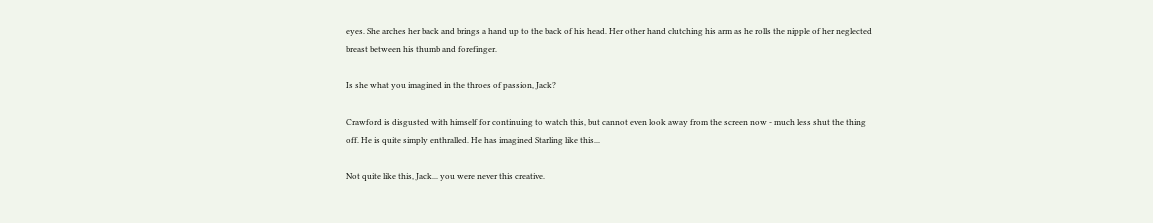eyes. She arches her back and brings a hand up to the back of his head. Her other hand clutching his arm as he rolls the nipple of her neglected breast between his thumb and forefinger.

Is she what you imagined in the throes of passion, Jack?

Crawford is disgusted with himself for continuing to watch this, but cannot even look away from the screen now - much less shut the thing off. He is quite simply enthralled. He has imagined Starling like this...

Not quite like this, Jack... you were never this creative.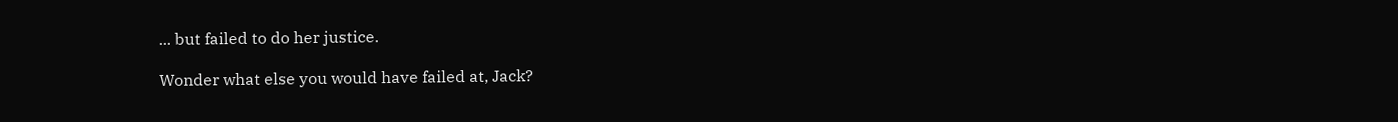... but failed to do her justice.

Wonder what else you would have failed at, Jack?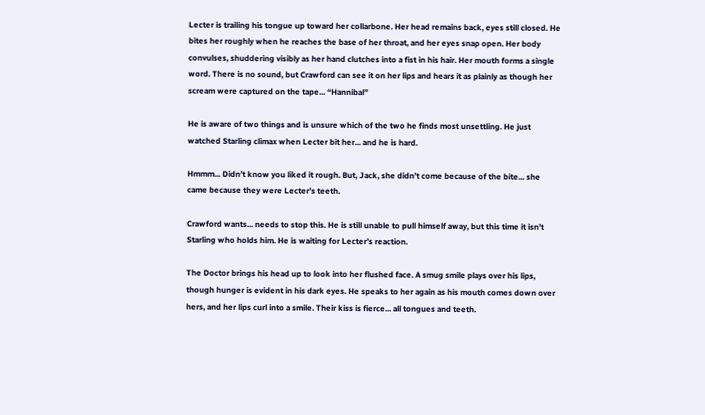Lecter is trailing his tongue up toward her collarbone. Her head remains back, eyes still closed. He bites her roughly when he reaches the base of her throat, and her eyes snap open. Her body convulses, shuddering visibly as her hand clutches into a fist in his hair. Her mouth forms a single word. There is no sound, but Crawford can see it on her lips and hears it as plainly as though her scream were captured on the tape... “Hannibal”

He is aware of two things and is unsure which of the two he finds most unsettling. He just watched Starling climax when Lecter bit her... and he is hard.

Hmmm... Didn’t know you liked it rough. But, Jack, she didn’t come because of the bite... she came because they were Lecter’s teeth.

Crawford wants... needs to stop this. He is still unable to pull himself away, but this time it isn’t Starling who holds him. He is waiting for Lecter’s reaction.

The Doctor brings his head up to look into her flushed face. A smug smile plays over his lips, though hunger is evident in his dark eyes. He speaks to her again as his mouth comes down over hers, and her lips curl into a smile. Their kiss is fierce... all tongues and teeth.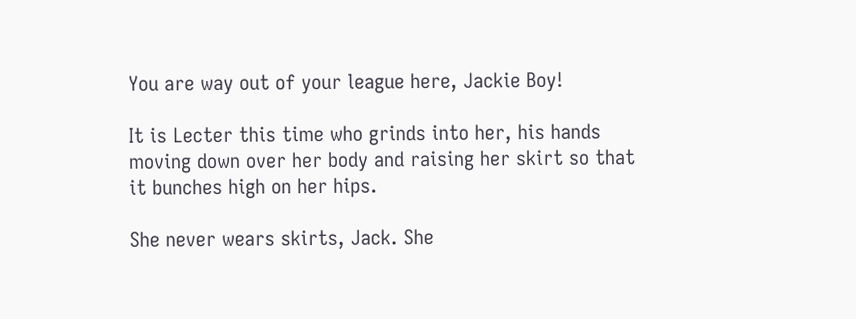You are way out of your league here, Jackie Boy!

It is Lecter this time who grinds into her, his hands moving down over her body and raising her skirt so that it bunches high on her hips.

She never wears skirts, Jack. She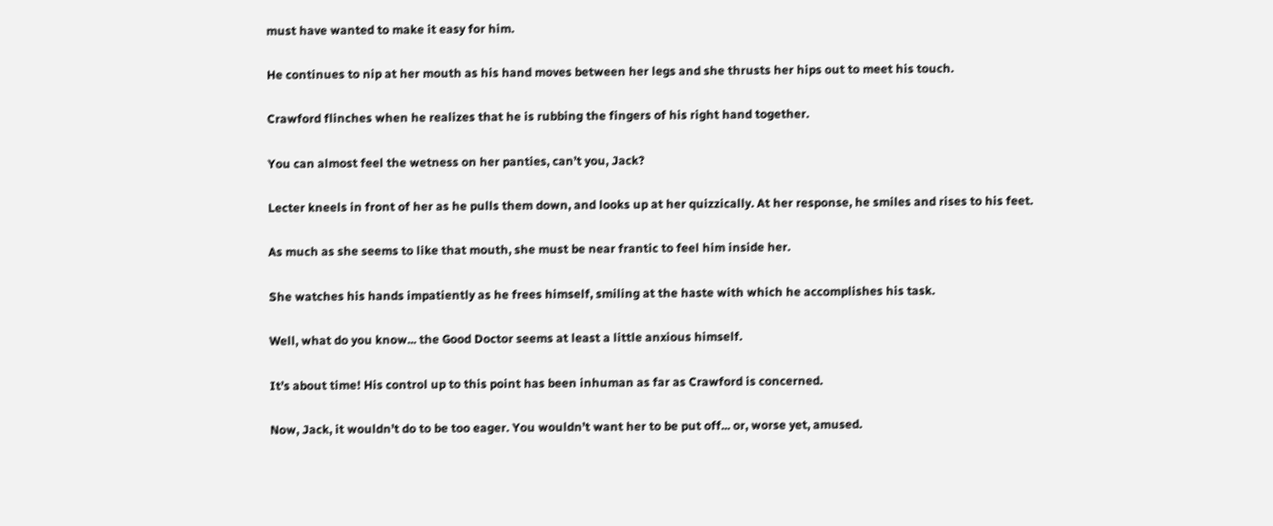must have wanted to make it easy for him.

He continues to nip at her mouth as his hand moves between her legs and she thrusts her hips out to meet his touch.

Crawford flinches when he realizes that he is rubbing the fingers of his right hand together.

You can almost feel the wetness on her panties, can’t you, Jack?

Lecter kneels in front of her as he pulls them down, and looks up at her quizzically. At her response, he smiles and rises to his feet.

As much as she seems to like that mouth, she must be near frantic to feel him inside her.

She watches his hands impatiently as he frees himself, smiling at the haste with which he accomplishes his task.

Well, what do you know... the Good Doctor seems at least a little anxious himself.

It’s about time! His control up to this point has been inhuman as far as Crawford is concerned.

Now, Jack, it wouldn’t do to be too eager. You wouldn’t want her to be put off... or, worse yet, amused.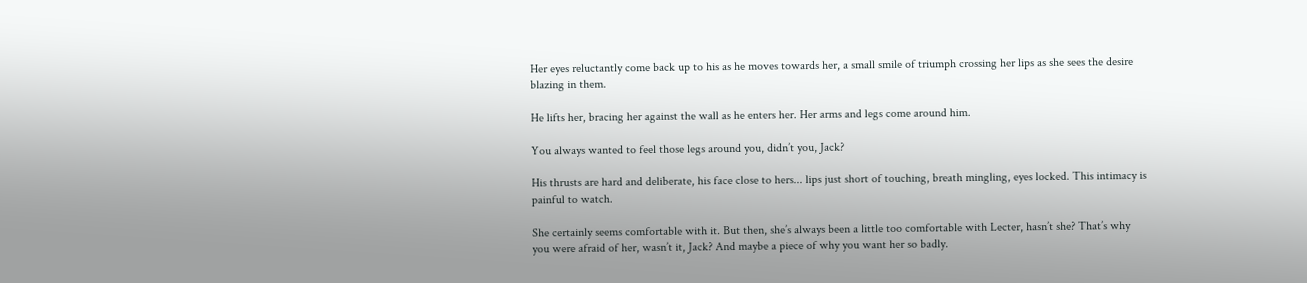Her eyes reluctantly come back up to his as he moves towards her, a small smile of triumph crossing her lips as she sees the desire blazing in them.

He lifts her, bracing her against the wall as he enters her. Her arms and legs come around him.

You always wanted to feel those legs around you, didn’t you, Jack?

His thrusts are hard and deliberate, his face close to hers... lips just short of touching, breath mingling, eyes locked. This intimacy is painful to watch.

She certainly seems comfortable with it. But then, she’s always been a little too comfortable with Lecter, hasn’t she? That’s why you were afraid of her, wasn’t it, Jack? And maybe a piece of why you want her so badly.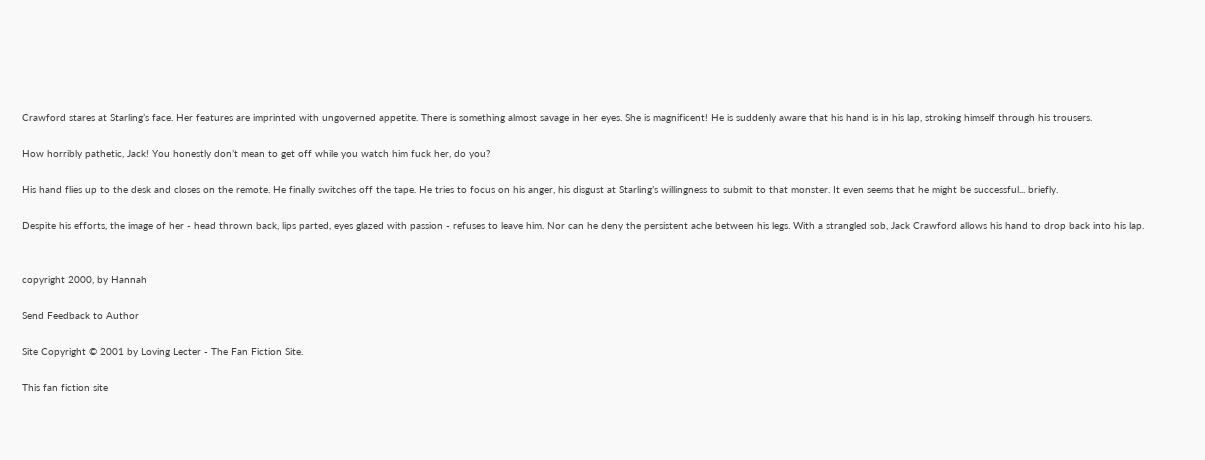Crawford stares at Starling’s face. Her features are imprinted with ungoverned appetite. There is something almost savage in her eyes. She is magnificent! He is suddenly aware that his hand is in his lap, stroking himself through his trousers.

How horribly pathetic, Jack! You honestly don’t mean to get off while you watch him fuck her, do you?

His hand flies up to the desk and closes on the remote. He finally switches off the tape. He tries to focus on his anger, his disgust at Starling’s willingness to submit to that monster. It even seems that he might be successful... briefly.

Despite his efforts, the image of her - head thrown back, lips parted, eyes glazed with passion - refuses to leave him. Nor can he deny the persistent ache between his legs. With a strangled sob, Jack Crawford allows his hand to drop back into his lap.


copyright 2000, by Hannah

Send Feedback to Author

Site Copyright © 2001 by Loving Lecter - The Fan Fiction Site.

This fan fiction site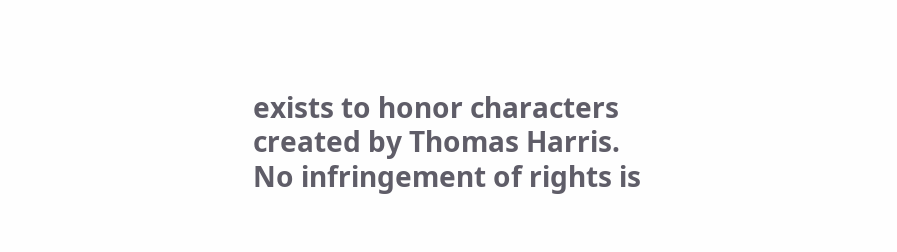exists to honor characters created by Thomas Harris.
No infringement of rights is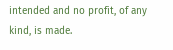intended and no profit, of any kind, is made.